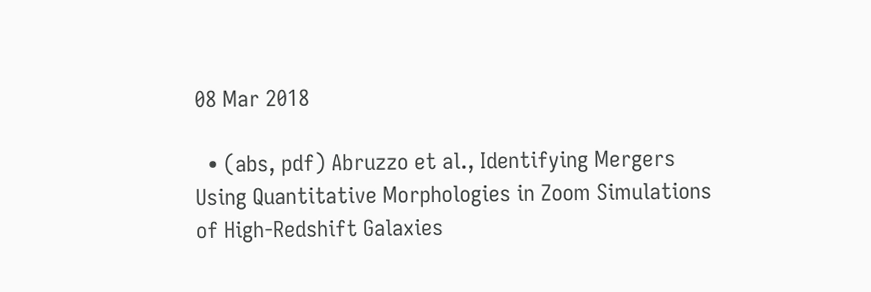08 Mar 2018

  • (abs, pdf) Abruzzo et al., Identifying Mergers Using Quantitative Morphologies in Zoom Simulations of High-Redshift Galaxies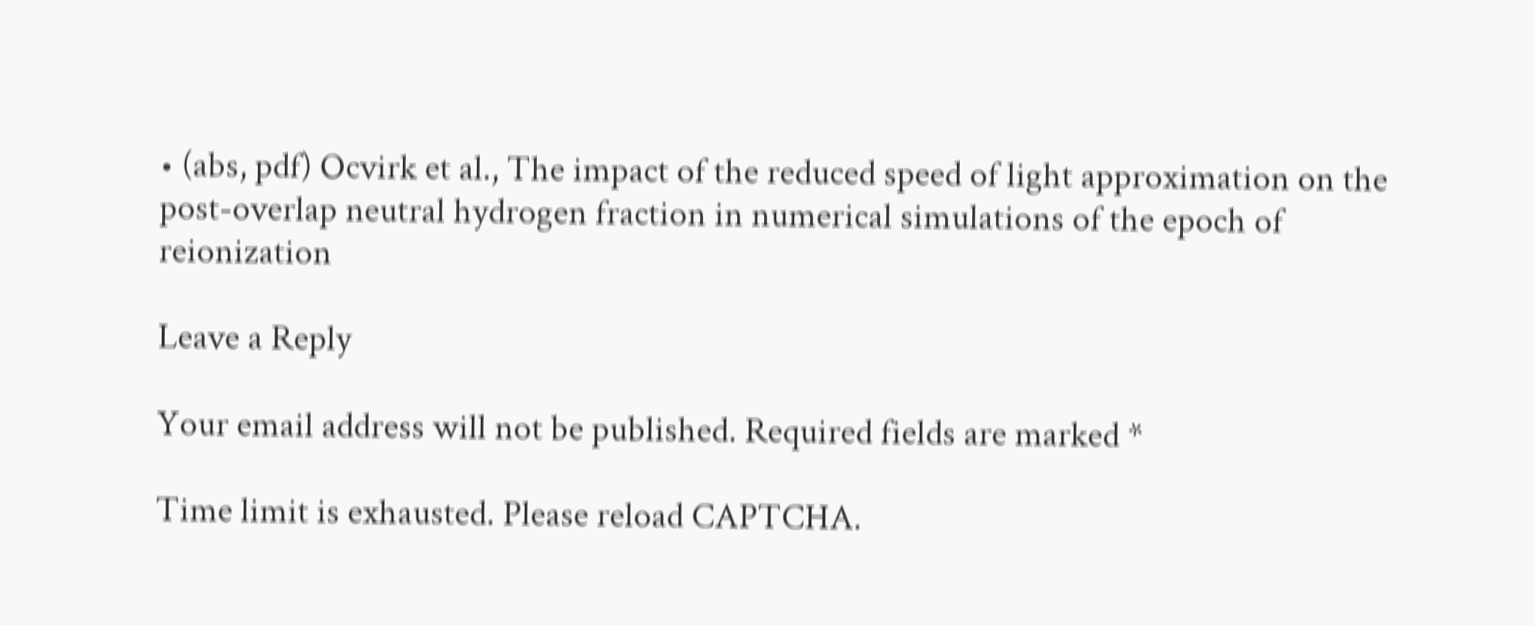• (abs, pdf) Ocvirk et al., The impact of the reduced speed of light approximation on the post-overlap neutral hydrogen fraction in numerical simulations of the epoch of reionization

Leave a Reply

Your email address will not be published. Required fields are marked *

Time limit is exhausted. Please reload CAPTCHA.